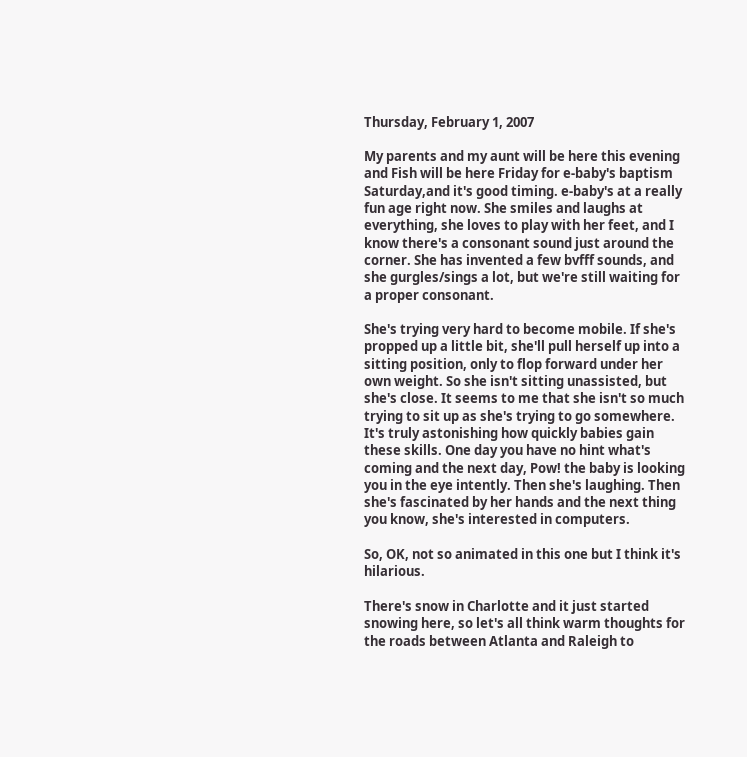Thursday, February 1, 2007

My parents and my aunt will be here this evening and Fish will be here Friday for e-baby's baptism Saturday,and it's good timing. e-baby's at a really fun age right now. She smiles and laughs at everything, she loves to play with her feet, and I know there's a consonant sound just around the corner. She has invented a few bvfff sounds, and she gurgles/sings a lot, but we're still waiting for a proper consonant.

She's trying very hard to become mobile. If she's propped up a little bit, she'll pull herself up into a sitting position, only to flop forward under her own weight. So she isn't sitting unassisted, but she's close. It seems to me that she isn't so much trying to sit up as she's trying to go somewhere. It's truly astonishing how quickly babies gain these skills. One day you have no hint what's coming and the next day, Pow! the baby is looking you in the eye intently. Then she's laughing. Then she's fascinated by her hands and the next thing you know, she's interested in computers.

So, OK, not so animated in this one but I think it's hilarious.

There's snow in Charlotte and it just started snowing here, so let's all think warm thoughts for the roads between Atlanta and Raleigh to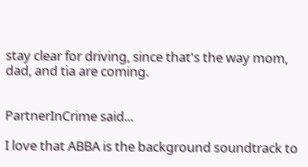stay clear for driving, since that's the way mom, dad, and tia are coming.


PartnerInCrime said...

I love that ABBA is the background soundtrack to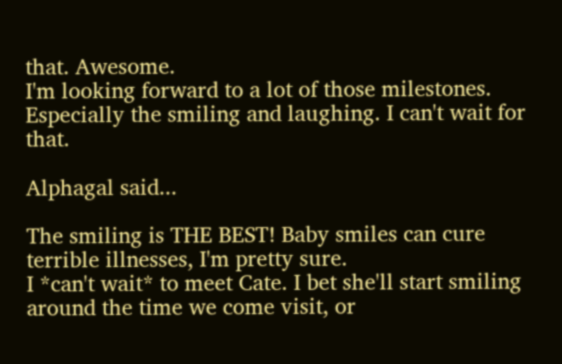that. Awesome.
I'm looking forward to a lot of those milestones. Especially the smiling and laughing. I can't wait for that.

Alphagal said...

The smiling is THE BEST! Baby smiles can cure terrible illnesses, I'm pretty sure.
I *can't wait* to meet Cate. I bet she'll start smiling around the time we come visit, or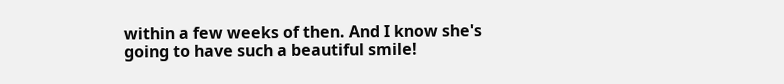within a few weeks of then. And I know she's going to have such a beautiful smile!